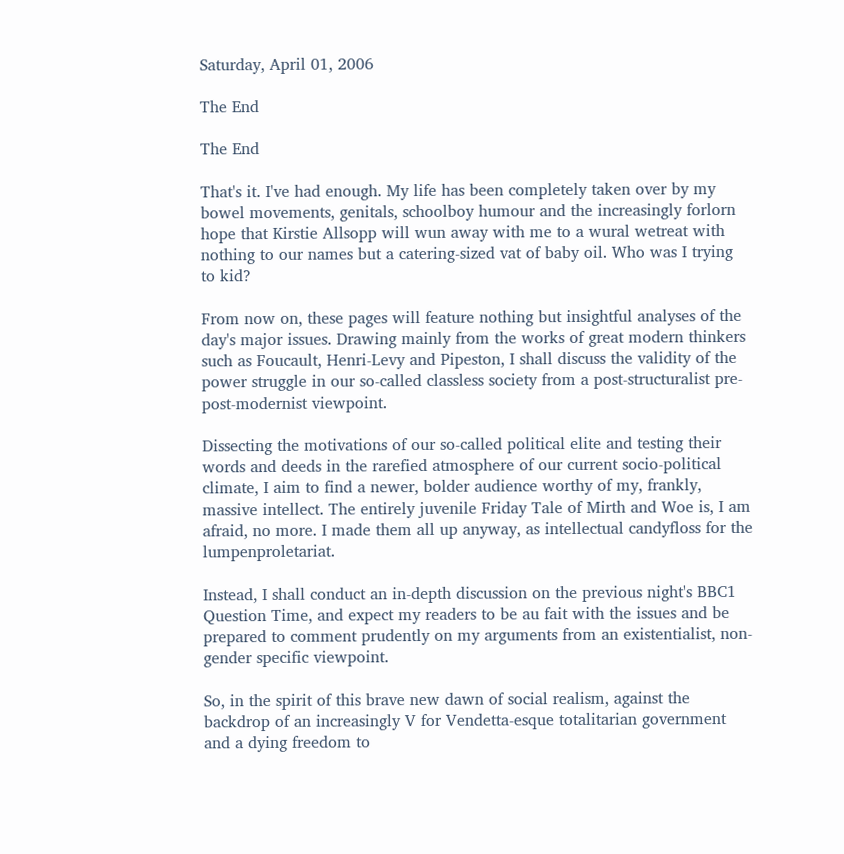Saturday, April 01, 2006

The End

The End

That's it. I've had enough. My life has been completely taken over by my bowel movements, genitals, schoolboy humour and the increasingly forlorn hope that Kirstie Allsopp will wun away with me to a wural wetreat with nothing to our names but a catering-sized vat of baby oil. Who was I trying to kid?

From now on, these pages will feature nothing but insightful analyses of the day's major issues. Drawing mainly from the works of great modern thinkers such as Foucault, Henri-Levy and Pipeston, I shall discuss the validity of the power struggle in our so-called classless society from a post-structuralist pre-post-modernist viewpoint.

Dissecting the motivations of our so-called political elite and testing their words and deeds in the rarefied atmosphere of our current socio-political climate, I aim to find a newer, bolder audience worthy of my, frankly, massive intellect. The entirely juvenile Friday Tale of Mirth and Woe is, I am afraid, no more. I made them all up anyway, as intellectual candyfloss for the lumpenproletariat.

Instead, I shall conduct an in-depth discussion on the previous night's BBC1 Question Time, and expect my readers to be au fait with the issues and be prepared to comment prudently on my arguments from an existentialist, non-gender specific viewpoint.

So, in the spirit of this brave new dawn of social realism, against the backdrop of an increasingly V for Vendetta-esque totalitarian government and a dying freedom to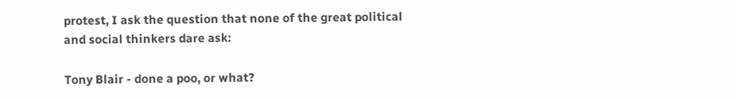protest, I ask the question that none of the great political and social thinkers dare ask:

Tony Blair - done a poo, or what?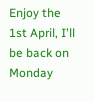Enjoy the 1st April, I'll be back on Monday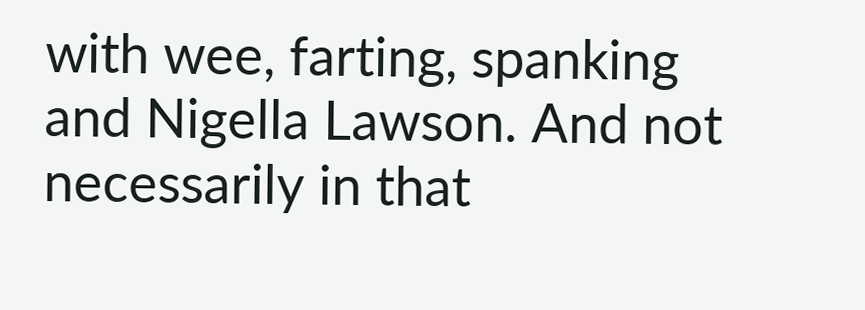with wee, farting, spanking and Nigella Lawson. And not necessarily in that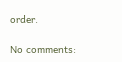order.

No comments: